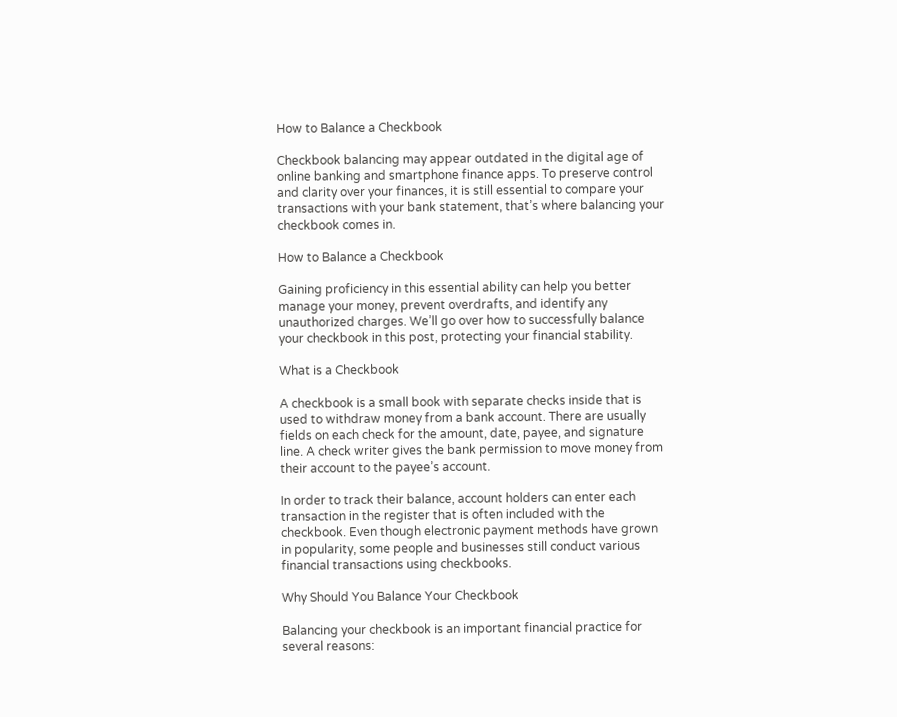How to Balance a Checkbook

Checkbook balancing may appear outdated in the digital age of online banking and smartphone finance apps. To preserve control and clarity over your finances, it is still essential to compare your transactions with your bank statement, that’s where balancing your checkbook comes in.

How to Balance a Checkbook

Gaining proficiency in this essential ability can help you better manage your money, prevent overdrafts, and identify any unauthorized charges. We’ll go over how to successfully balance your checkbook in this post, protecting your financial stability.

What is a Checkbook

A checkbook is a small book with separate checks inside that is used to withdraw money from a bank account. There are usually fields on each check for the amount, date, payee, and signature line. A check writer gives the bank permission to move money from their account to the payee’s account.

In order to track their balance, account holders can enter each transaction in the register that is often included with the checkbook. Even though electronic payment methods have grown in popularity, some people and businesses still conduct various financial transactions using checkbooks.

Why Should You Balance Your Checkbook

Balancing your checkbook is an important financial practice for several reasons: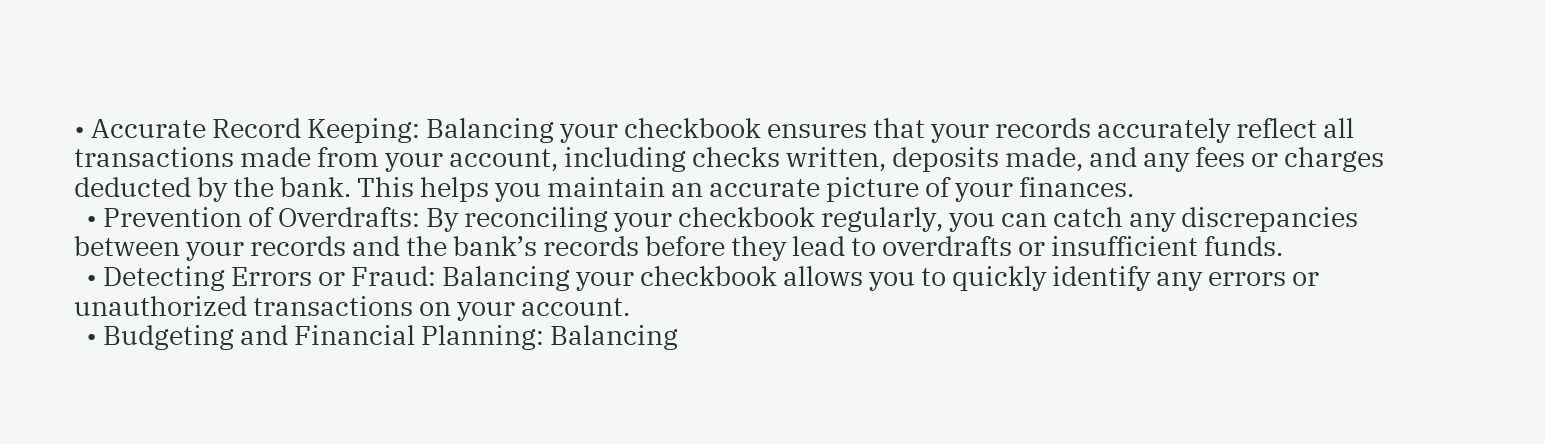• Accurate Record Keeping: Balancing your checkbook ensures that your records accurately reflect all transactions made from your account, including checks written, deposits made, and any fees or charges deducted by the bank. This helps you maintain an accurate picture of your finances.
  • Prevention of Overdrafts: By reconciling your checkbook regularly, you can catch any discrepancies between your records and the bank’s records before they lead to overdrafts or insufficient funds.
  • Detecting Errors or Fraud: Balancing your checkbook allows you to quickly identify any errors or unauthorized transactions on your account.
  • Budgeting and Financial Planning: Balancing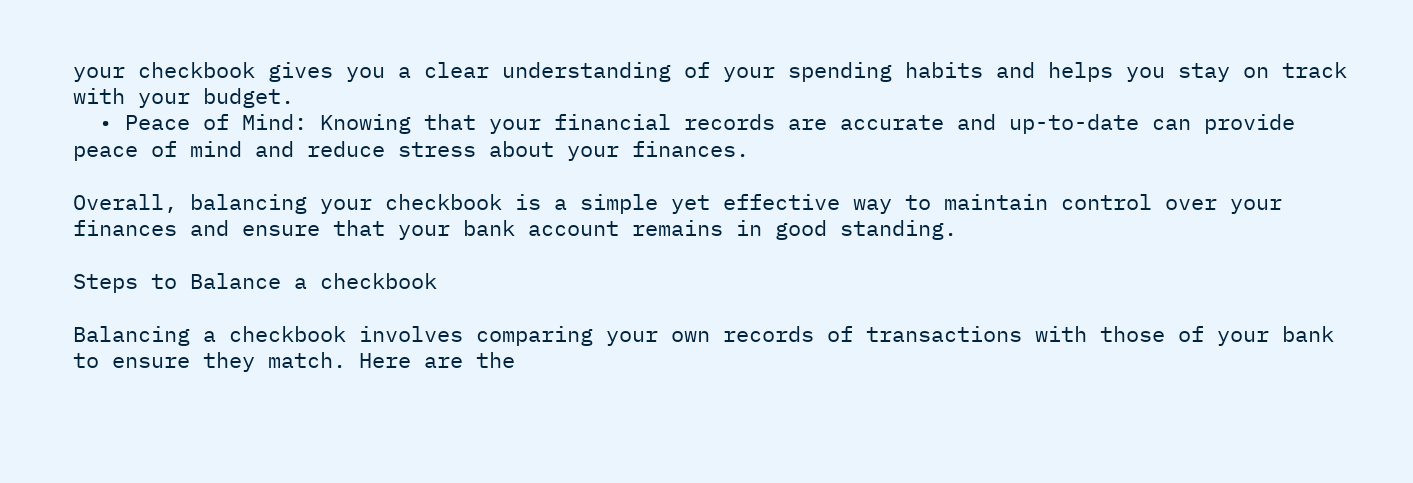your checkbook gives you a clear understanding of your spending habits and helps you stay on track with your budget.
  • Peace of Mind: Knowing that your financial records are accurate and up-to-date can provide peace of mind and reduce stress about your finances.

Overall, balancing your checkbook is a simple yet effective way to maintain control over your finances and ensure that your bank account remains in good standing.

Steps to Balance a checkbook

Balancing a checkbook involves comparing your own records of transactions with those of your bank to ensure they match. Here are the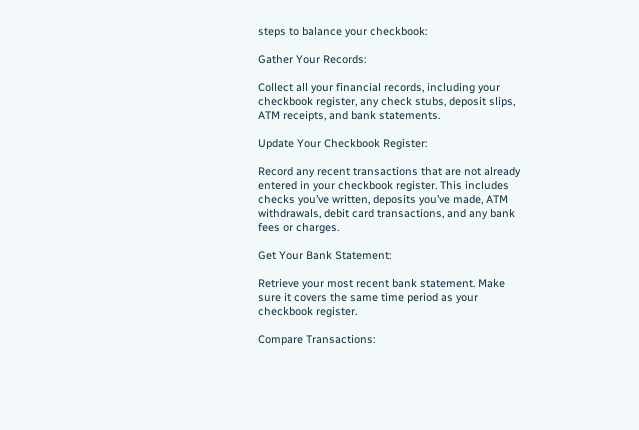steps to balance your checkbook:

Gather Your Records:

Collect all your financial records, including your checkbook register, any check stubs, deposit slips, ATM receipts, and bank statements.

Update Your Checkbook Register:

Record any recent transactions that are not already entered in your checkbook register. This includes checks you’ve written, deposits you’ve made, ATM withdrawals, debit card transactions, and any bank fees or charges.

Get Your Bank Statement:

Retrieve your most recent bank statement. Make sure it covers the same time period as your checkbook register.

Compare Transactions: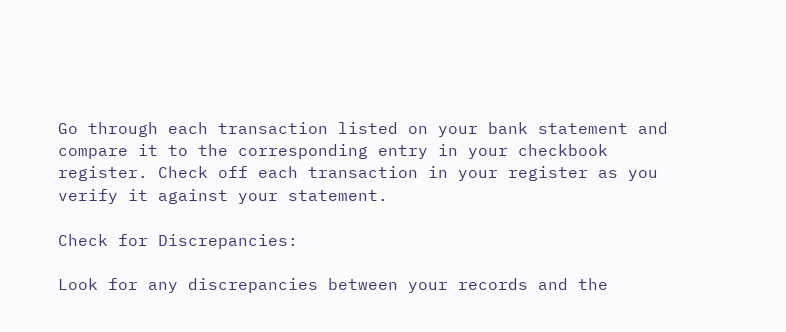Go through each transaction listed on your bank statement and compare it to the corresponding entry in your checkbook register. Check off each transaction in your register as you verify it against your statement.

Check for Discrepancies:

Look for any discrepancies between your records and the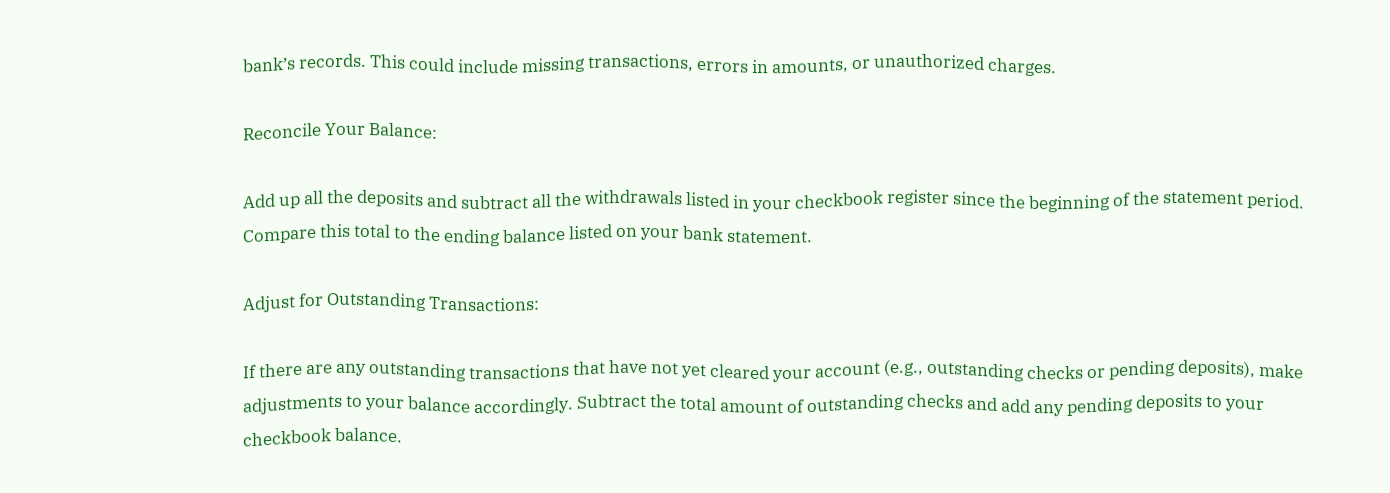bank’s records. This could include missing transactions, errors in amounts, or unauthorized charges.

Reconcile Your Balance:

Add up all the deposits and subtract all the withdrawals listed in your checkbook register since the beginning of the statement period. Compare this total to the ending balance listed on your bank statement.

Adjust for Outstanding Transactions:

If there are any outstanding transactions that have not yet cleared your account (e.g., outstanding checks or pending deposits), make adjustments to your balance accordingly. Subtract the total amount of outstanding checks and add any pending deposits to your checkbook balance.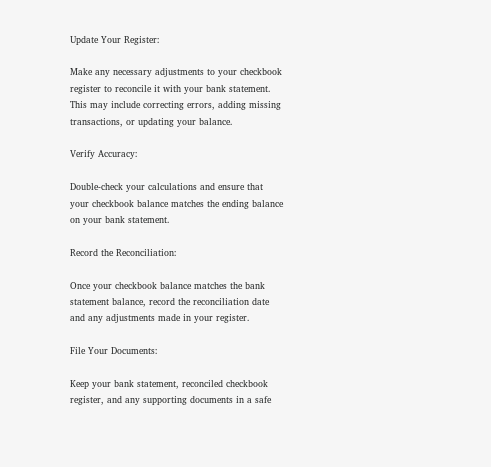Update Your Register:

Make any necessary adjustments to your checkbook register to reconcile it with your bank statement. This may include correcting errors, adding missing transactions, or updating your balance.

Verify Accuracy:

Double-check your calculations and ensure that your checkbook balance matches the ending balance on your bank statement.

Record the Reconciliation:

Once your checkbook balance matches the bank statement balance, record the reconciliation date and any adjustments made in your register.

File Your Documents:

Keep your bank statement, reconciled checkbook register, and any supporting documents in a safe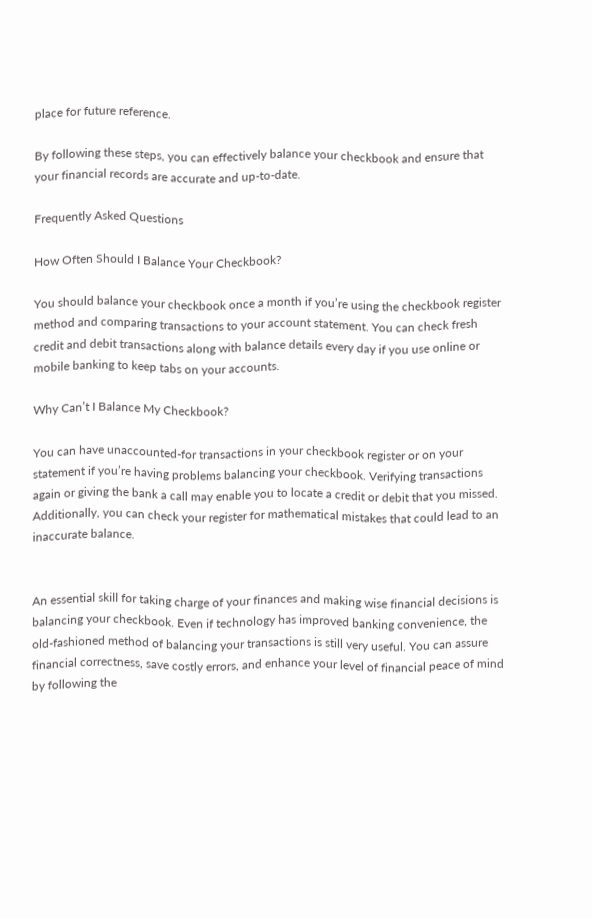place for future reference.

By following these steps, you can effectively balance your checkbook and ensure that your financial records are accurate and up-to-date.

Frequently Asked Questions

How Often Should I Balance Your Checkbook?

You should balance your checkbook once a month if you’re using the checkbook register method and comparing transactions to your account statement. You can check fresh credit and debit transactions along with balance details every day if you use online or mobile banking to keep tabs on your accounts.

Why Can’t I Balance My Checkbook?

You can have unaccounted-for transactions in your checkbook register or on your statement if you’re having problems balancing your checkbook. Verifying transactions again or giving the bank a call may enable you to locate a credit or debit that you missed. Additionally, you can check your register for mathematical mistakes that could lead to an inaccurate balance.


An essential skill for taking charge of your finances and making wise financial decisions is balancing your checkbook. Even if technology has improved banking convenience, the old-fashioned method of balancing your transactions is still very useful. You can assure financial correctness, save costly errors, and enhance your level of financial peace of mind by following the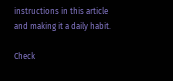instructions in this article and making it a daily habit.

Check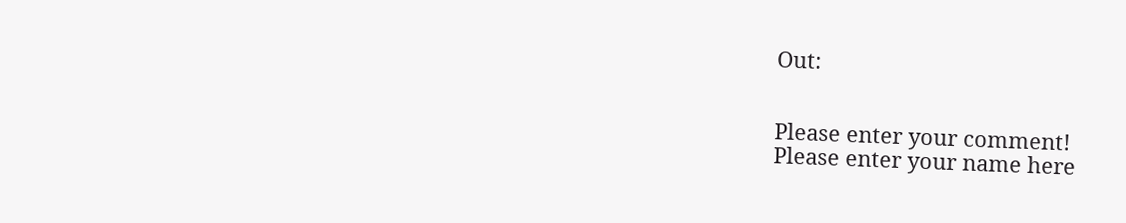Out:


Please enter your comment!
Please enter your name here